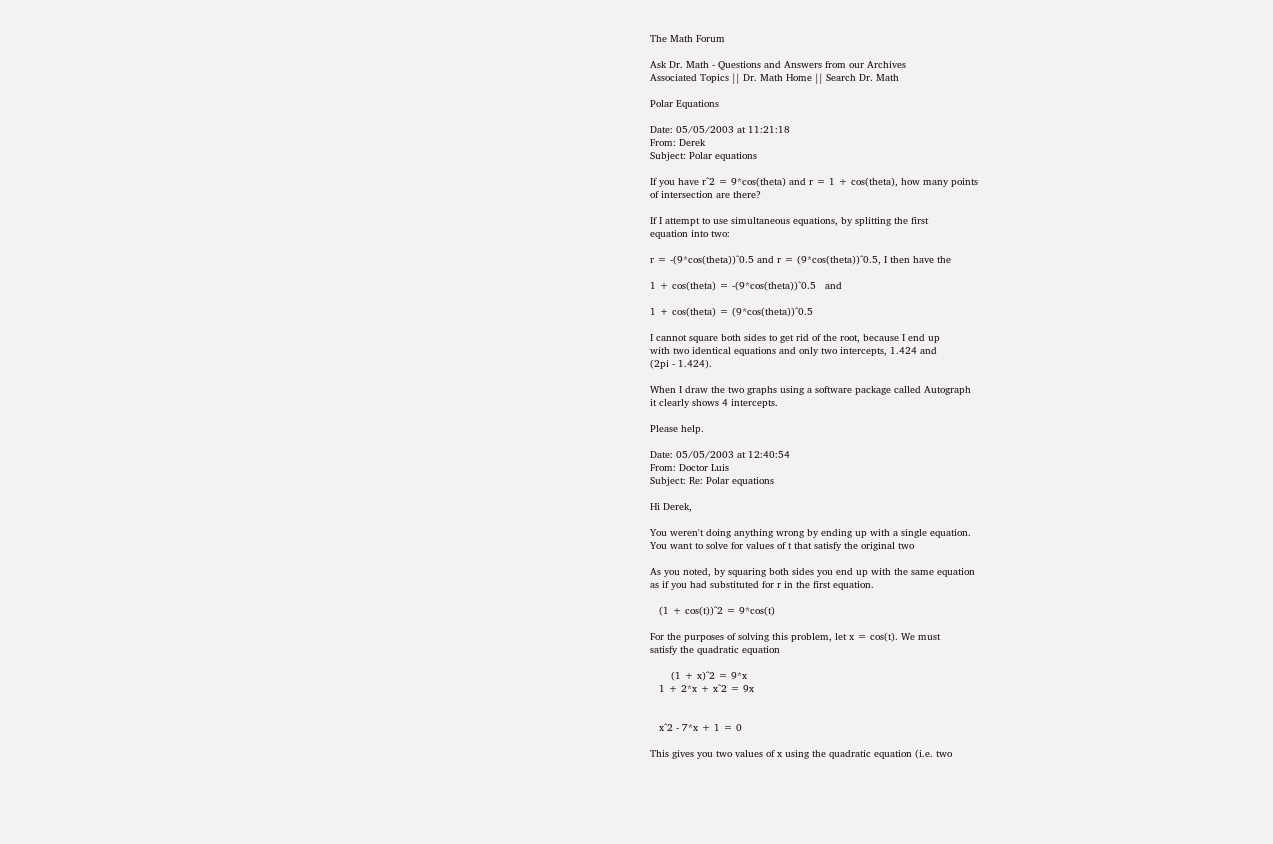The Math Forum

Ask Dr. Math - Questions and Answers from our Archives
Associated Topics || Dr. Math Home || Search Dr. Math

Polar Equations

Date: 05/05/2003 at 11:21:18
From: Derek
Subject: Polar equations

If you have r^2 = 9*cos(theta) and r = 1 + cos(theta), how many points
of intersection are there?

If I attempt to use simultaneous equations, by splitting the first
equation into two:

r = -(9*cos(theta))^0.5 and r = (9*cos(theta))^0.5, I then have the

1 + cos(theta) = -(9*cos(theta))^0.5   and

1 + cos(theta) = (9*cos(theta))^0.5

I cannot square both sides to get rid of the root, because I end up
with two identical equations and only two intercepts, 1.424 and
(2pi - 1.424).

When I draw the two graphs using a software package called Autograph
it clearly shows 4 intercepts.

Please help.

Date: 05/05/2003 at 12:40:54
From: Doctor Luis
Subject: Re: Polar equations

Hi Derek,

You weren't doing anything wrong by ending up with a single equation.
You want to solve for values of t that satisfy the original two

As you noted, by squaring both sides you end up with the same equation
as if you had substituted for r in the first equation.

   (1 + cos(t))^2 = 9*cos(t)

For the purposes of solving this problem, let x = cos(t). We must
satisfy the quadratic equation

       (1 + x)^2 = 9*x
   1 + 2*x + x^2 = 9x


   x^2 - 7*x + 1 = 0

This gives you two values of x using the quadratic equation (i.e. two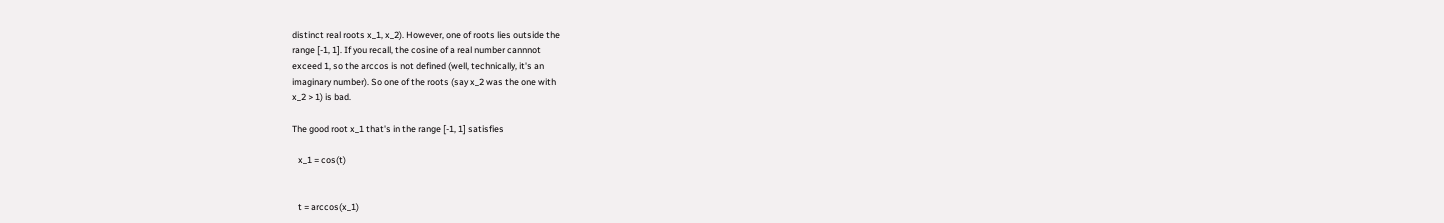distinct real roots x_1, x_2). However, one of roots lies outside the
range [-1, 1]. If you recall, the cosine of a real number cannnot
exceed 1, so the arccos is not defined (well, technically, it's an
imaginary number). So one of the roots (say x_2 was the one with
x_2 > 1) is bad.

The good root x_1 that's in the range [-1, 1] satisfies

   x_1 = cos(t)


   t = arccos(x_1)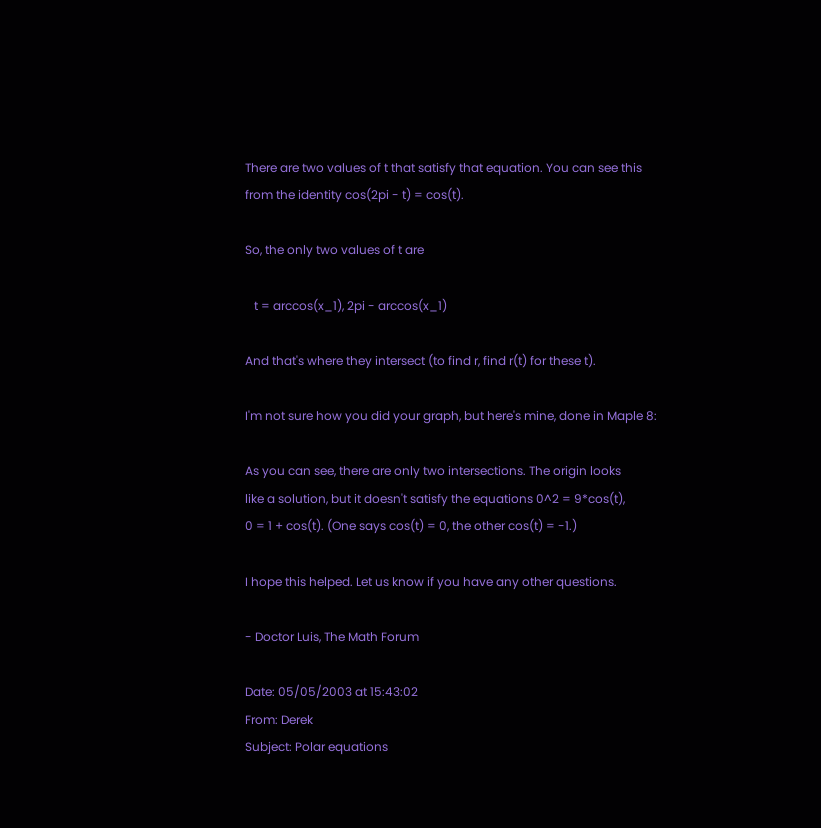There are two values of t that satisfy that equation. You can see this
from the identity cos(2pi - t) = cos(t).

So, the only two values of t are

   t = arccos(x_1), 2pi - arccos(x_1)

And that's where they intersect (to find r, find r(t) for these t).

I'm not sure how you did your graph, but here's mine, done in Maple 8:

As you can see, there are only two intersections. The origin looks
like a solution, but it doesn't satisfy the equations 0^2 = 9*cos(t),
0 = 1 + cos(t). (One says cos(t) = 0, the other cos(t) = -1.)

I hope this helped. Let us know if you have any other questions.

- Doctor Luis, The Math Forum

Date: 05/05/2003 at 15:43:02
From: Derek
Subject: Polar equations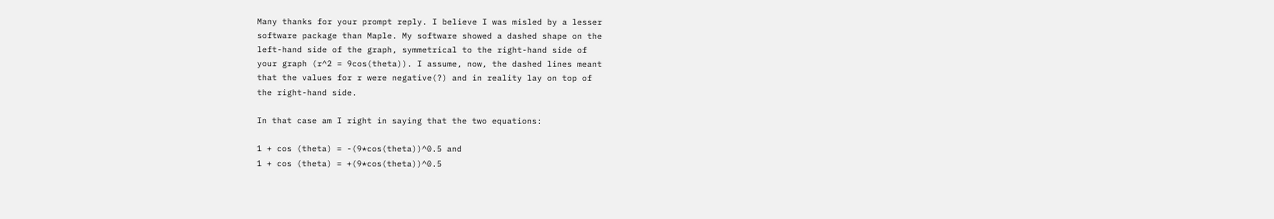Many thanks for your prompt reply. I believe I was misled by a lesser
software package than Maple. My software showed a dashed shape on the
left-hand side of the graph, symmetrical to the right-hand side of
your graph (r^2 = 9cos(theta)). I assume, now, the dashed lines meant
that the values for r were negative(?) and in reality lay on top of
the right-hand side.

In that case am I right in saying that the two equations:

1 + cos (theta) = -(9*cos(theta))^0.5 and
1 + cos (theta) = +(9*cos(theta))^0.5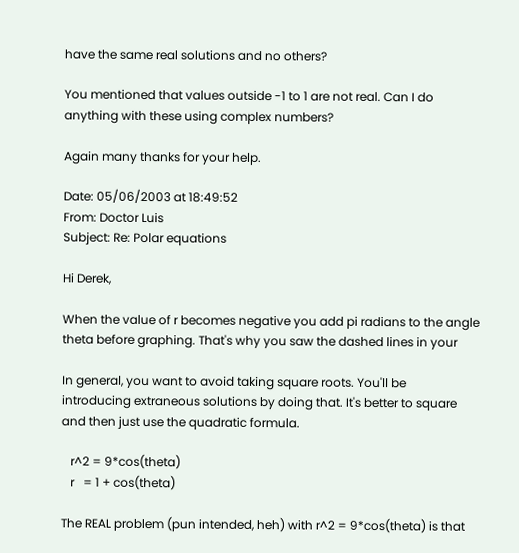have the same real solutions and no others?

You mentioned that values outside -1 to 1 are not real. Can I do
anything with these using complex numbers?

Again many thanks for your help.

Date: 05/06/2003 at 18:49:52
From: Doctor Luis
Subject: Re: Polar equations

Hi Derek,

When the value of r becomes negative you add pi radians to the angle
theta before graphing. That's why you saw the dashed lines in your

In general, you want to avoid taking square roots. You'll be
introducing extraneous solutions by doing that. It's better to square
and then just use the quadratic formula.

   r^2 = 9*cos(theta)
   r   = 1 + cos(theta)

The REAL problem (pun intended, heh) with r^2 = 9*cos(theta) is that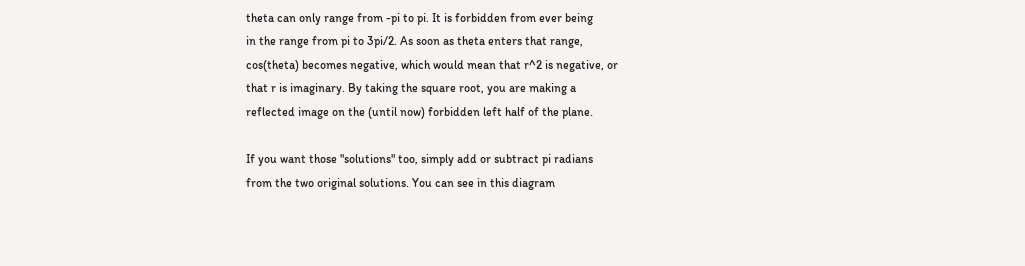theta can only range from -pi to pi. It is forbidden from ever being
in the range from pi to 3pi/2. As soon as theta enters that range,
cos(theta) becomes negative, which would mean that r^2 is negative, or
that r is imaginary. By taking the square root, you are making a
reflected image on the (until now) forbidden left half of the plane.

If you want those "solutions" too, simply add or subtract pi radians
from the two original solutions. You can see in this diagram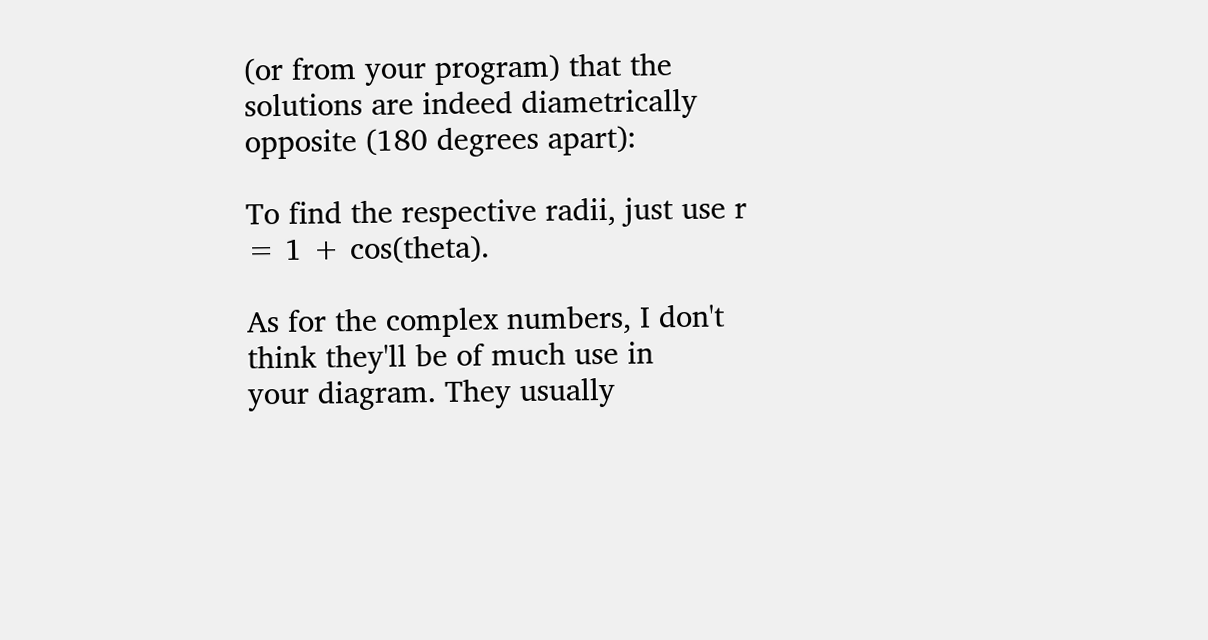(or from your program) that the solutions are indeed diametrically
opposite (180 degrees apart):

To find the respective radii, just use r = 1 + cos(theta).

As for the complex numbers, I don't think they'll be of much use in
your diagram. They usually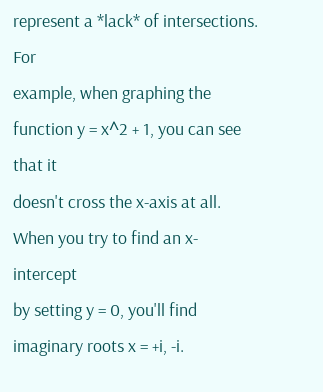represent a *lack* of intersections. For
example, when graphing the function y = x^2 + 1, you can see that it
doesn't cross the x-axis at all. When you try to find an x-intercept
by setting y = 0, you'll find imaginary roots x = +i, -i.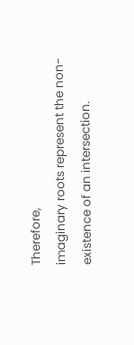Therefore,
imaginary roots represent the non-existence of an intersection.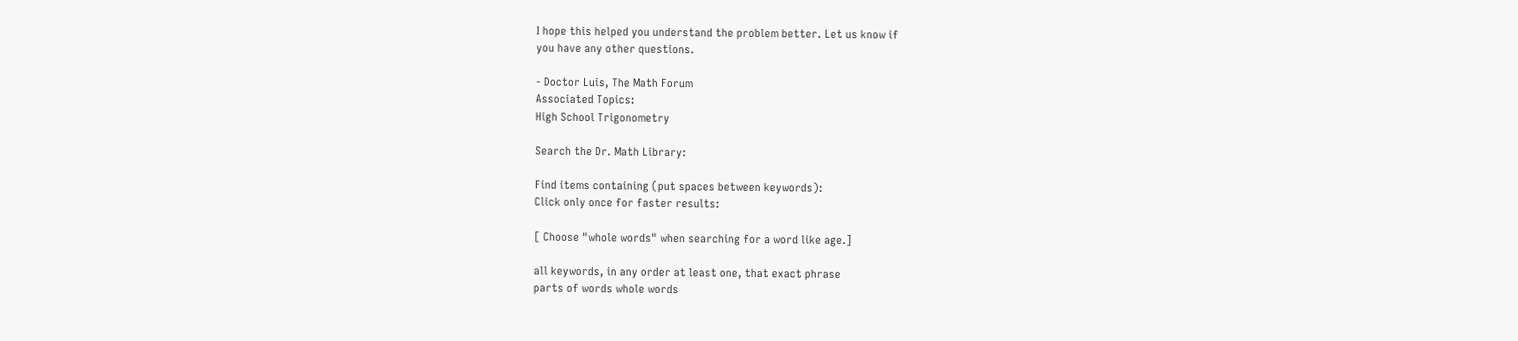I hope this helped you understand the problem better. Let us know if
you have any other questions.

- Doctor Luis, The Math Forum
Associated Topics:
High School Trigonometry

Search the Dr. Math Library:

Find items containing (put spaces between keywords):
Click only once for faster results:

[ Choose "whole words" when searching for a word like age.]

all keywords, in any order at least one, that exact phrase
parts of words whole words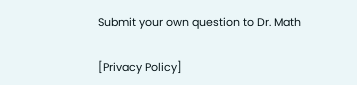Submit your own question to Dr. Math

[Privacy Policy]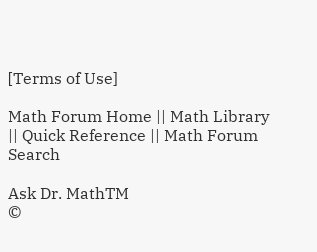[Terms of Use]

Math Forum Home || Math Library || Quick Reference || Math Forum Search

Ask Dr. MathTM
©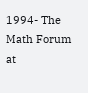1994- The Math Forum at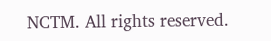NCTM. All rights reserved.